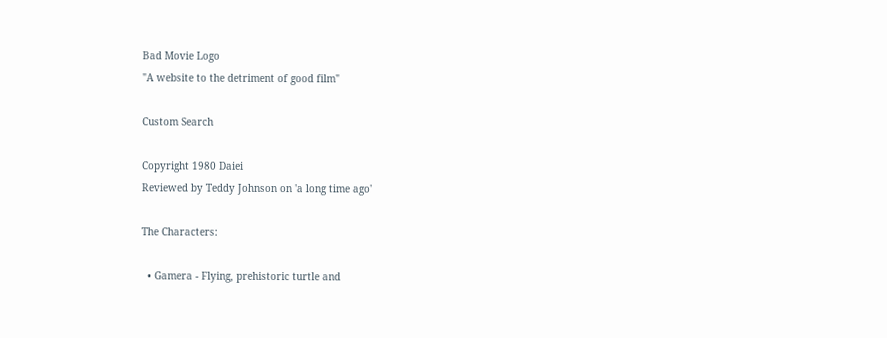Bad Movie Logo
"A website to the detriment of good film"

Custom Search

Copyright 1980 Daiei
Reviewed by Teddy Johnson on 'a long time ago'

The Characters:

  • Gamera - Flying, prehistoric turtle and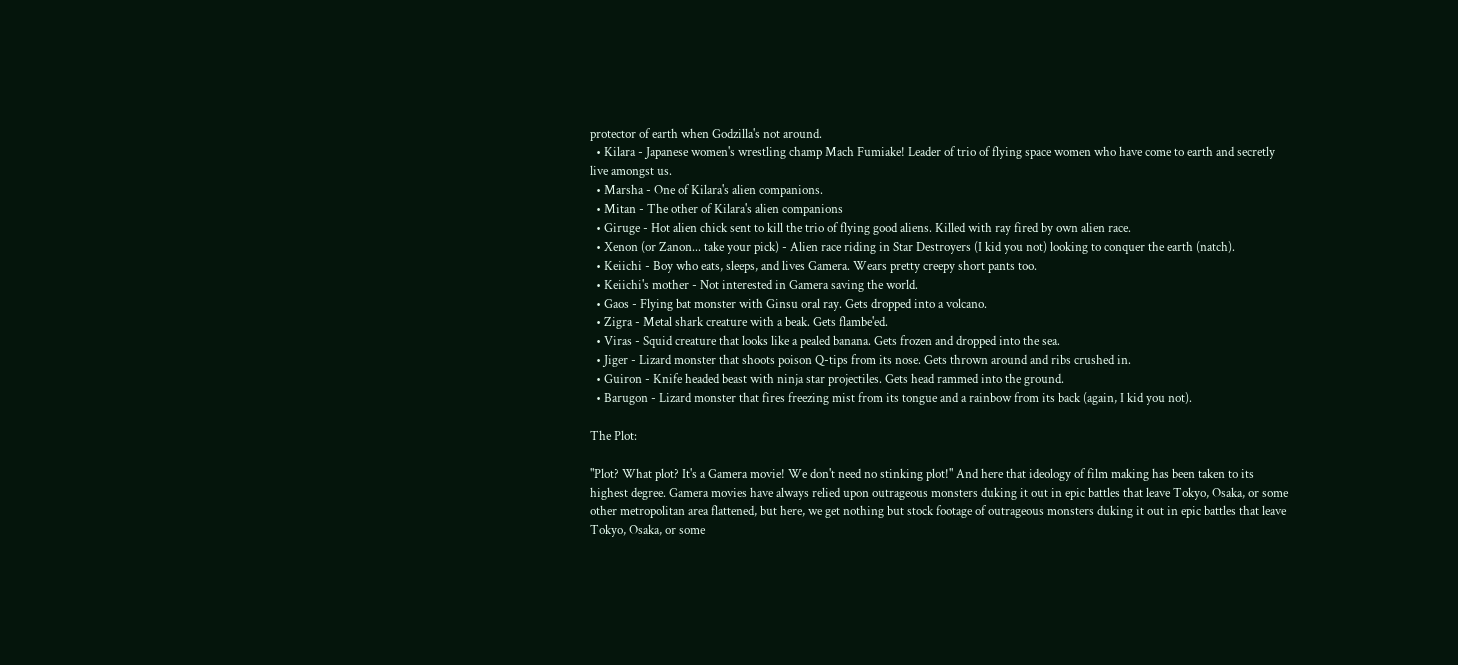protector of earth when Godzilla's not around.
  • Kilara - Japanese women's wrestling champ Mach Fumiake! Leader of trio of flying space women who have come to earth and secretly live amongst us.
  • Marsha - One of Kilara's alien companions.
  • Mitan - The other of Kilara's alien companions
  • Giruge - Hot alien chick sent to kill the trio of flying good aliens. Killed with ray fired by own alien race.
  • Xenon (or Zanon... take your pick) - Alien race riding in Star Destroyers (I kid you not) looking to conquer the earth (natch).
  • Keiichi - Boy who eats, sleeps, and lives Gamera. Wears pretty creepy short pants too.
  • Keiichi's mother - Not interested in Gamera saving the world.
  • Gaos - Flying bat monster with Ginsu oral ray. Gets dropped into a volcano.
  • Zigra - Metal shark creature with a beak. Gets flambe'ed.
  • Viras - Squid creature that looks like a pealed banana. Gets frozen and dropped into the sea.
  • Jiger - Lizard monster that shoots poison Q-tips from its nose. Gets thrown around and ribs crushed in.
  • Guiron - Knife headed beast with ninja star projectiles. Gets head rammed into the ground.
  • Barugon - Lizard monster that fires freezing mist from its tongue and a rainbow from its back (again, I kid you not).

The Plot:

"Plot? What plot? It's a Gamera movie! We don't need no stinking plot!" And here that ideology of film making has been taken to its highest degree. Gamera movies have always relied upon outrageous monsters duking it out in epic battles that leave Tokyo, Osaka, or some other metropolitan area flattened, but here, we get nothing but stock footage of outrageous monsters duking it out in epic battles that leave Tokyo, Osaka, or some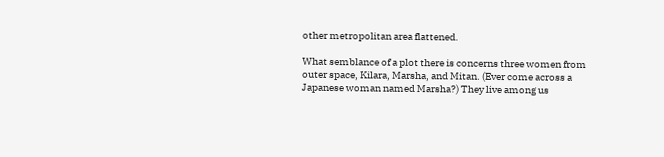other metropolitan area flattened.

What semblance of a plot there is concerns three women from outer space, Kilara, Marsha, and Mitan. (Ever come across a Japanese woman named Marsha?) They live among us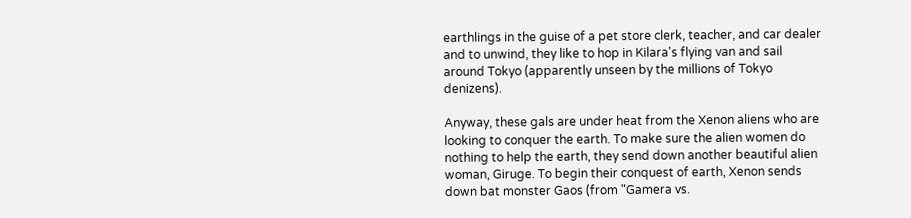earthlings in the guise of a pet store clerk, teacher, and car dealer and to unwind, they like to hop in Kilara's flying van and sail around Tokyo (apparently unseen by the millions of Tokyo denizens).

Anyway, these gals are under heat from the Xenon aliens who are looking to conquer the earth. To make sure the alien women do nothing to help the earth, they send down another beautiful alien woman, Giruge. To begin their conquest of earth, Xenon sends down bat monster Gaos (from "Gamera vs.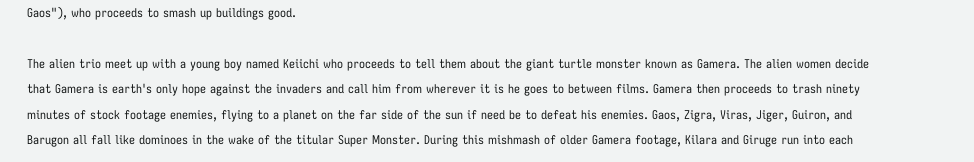Gaos"), who proceeds to smash up buildings good.

The alien trio meet up with a young boy named Keiichi who proceeds to tell them about the giant turtle monster known as Gamera. The alien women decide that Gamera is earth's only hope against the invaders and call him from wherever it is he goes to between films. Gamera then proceeds to trash ninety minutes of stock footage enemies, flying to a planet on the far side of the sun if need be to defeat his enemies. Gaos, Zigra, Viras, Jiger, Guiron, and Barugon all fall like dominoes in the wake of the titular Super Monster. During this mishmash of older Gamera footage, Kilara and Giruge run into each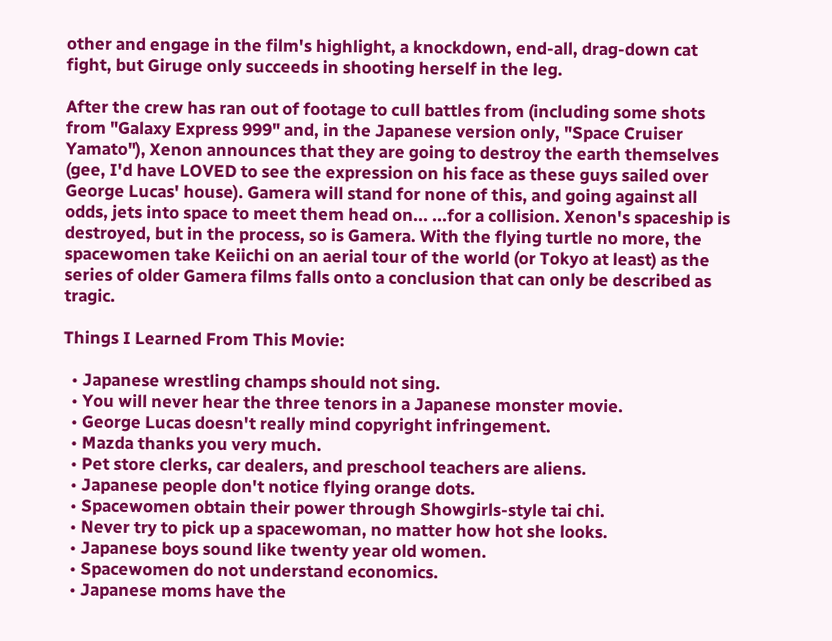other and engage in the film's highlight, a knockdown, end-all, drag-down cat fight, but Giruge only succeeds in shooting herself in the leg.

After the crew has ran out of footage to cull battles from (including some shots from "Galaxy Express 999" and, in the Japanese version only, "Space Cruiser Yamato"), Xenon announces that they are going to destroy the earth themselves (gee, I'd have LOVED to see the expression on his face as these guys sailed over George Lucas' house). Gamera will stand for none of this, and going against all odds, jets into space to meet them head on... ...for a collision. Xenon's spaceship is destroyed, but in the process, so is Gamera. With the flying turtle no more, the spacewomen take Keiichi on an aerial tour of the world (or Tokyo at least) as the series of older Gamera films falls onto a conclusion that can only be described as tragic.

Things I Learned From This Movie:

  • Japanese wrestling champs should not sing.
  • You will never hear the three tenors in a Japanese monster movie.
  • George Lucas doesn't really mind copyright infringement.
  • Mazda thanks you very much.
  • Pet store clerks, car dealers, and preschool teachers are aliens.
  • Japanese people don't notice flying orange dots.
  • Spacewomen obtain their power through Showgirls-style tai chi.
  • Never try to pick up a spacewoman, no matter how hot she looks.
  • Japanese boys sound like twenty year old women.
  • Spacewomen do not understand economics.
  • Japanese moms have the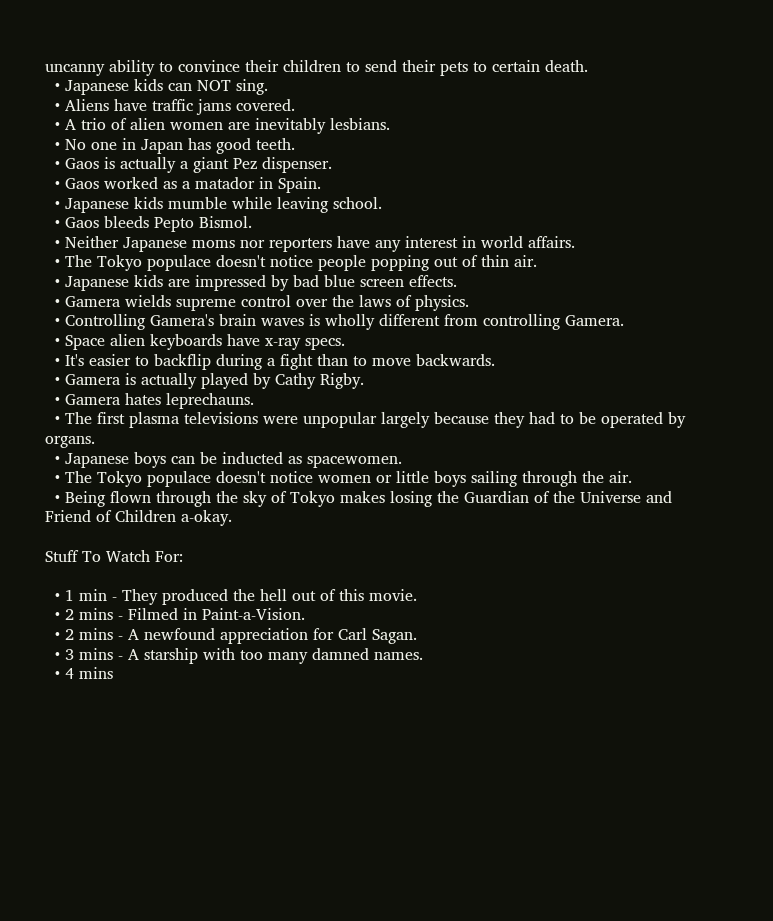uncanny ability to convince their children to send their pets to certain death.
  • Japanese kids can NOT sing.
  • Aliens have traffic jams covered.
  • A trio of alien women are inevitably lesbians.
  • No one in Japan has good teeth.
  • Gaos is actually a giant Pez dispenser.
  • Gaos worked as a matador in Spain.
  • Japanese kids mumble while leaving school.
  • Gaos bleeds Pepto Bismol.
  • Neither Japanese moms nor reporters have any interest in world affairs.
  • The Tokyo populace doesn't notice people popping out of thin air.
  • Japanese kids are impressed by bad blue screen effects.
  • Gamera wields supreme control over the laws of physics.
  • Controlling Gamera's brain waves is wholly different from controlling Gamera.
  • Space alien keyboards have x-ray specs.
  • It's easier to backflip during a fight than to move backwards.
  • Gamera is actually played by Cathy Rigby.
  • Gamera hates leprechauns.
  • The first plasma televisions were unpopular largely because they had to be operated by organs.
  • Japanese boys can be inducted as spacewomen.
  • The Tokyo populace doesn't notice women or little boys sailing through the air.
  • Being flown through the sky of Tokyo makes losing the Guardian of the Universe and Friend of Children a-okay.

Stuff To Watch For:

  • 1 min - They produced the hell out of this movie.
  • 2 mins - Filmed in Paint-a-Vision.
  • 2 mins - A newfound appreciation for Carl Sagan.
  • 3 mins - A starship with too many damned names.
  • 4 mins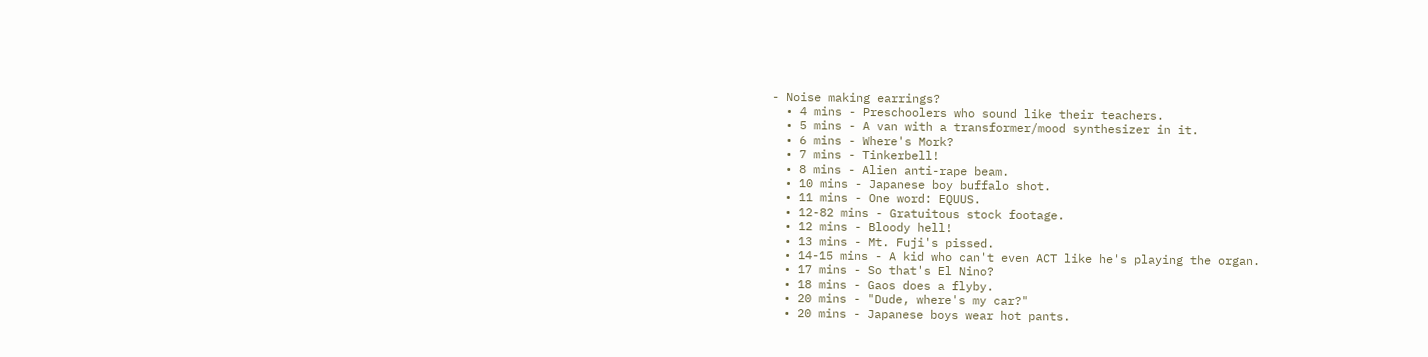- Noise making earrings?
  • 4 mins - Preschoolers who sound like their teachers.
  • 5 mins - A van with a transformer/mood synthesizer in it.
  • 6 mins - Where's Mork?
  • 7 mins - Tinkerbell!
  • 8 mins - Alien anti-rape beam.
  • 10 mins - Japanese boy buffalo shot.
  • 11 mins - One word: EQUUS.
  • 12-82 mins - Gratuitous stock footage.
  • 12 mins - Bloody hell!
  • 13 mins - Mt. Fuji's pissed.
  • 14-15 mins - A kid who can't even ACT like he's playing the organ.
  • 17 mins - So that's El Nino?
  • 18 mins - Gaos does a flyby.
  • 20 mins - "Dude, where's my car?"
  • 20 mins - Japanese boys wear hot pants.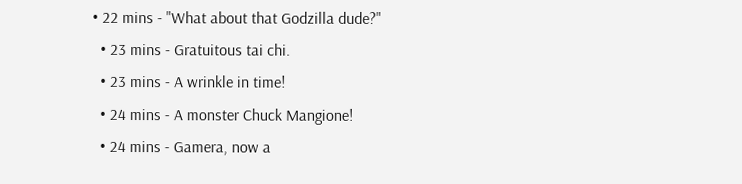• 22 mins - "What about that Godzilla dude?"
  • 23 mins - Gratuitous tai chi.
  • 23 mins - A wrinkle in time!
  • 24 mins - A monster Chuck Mangione!
  • 24 mins - Gamera, now a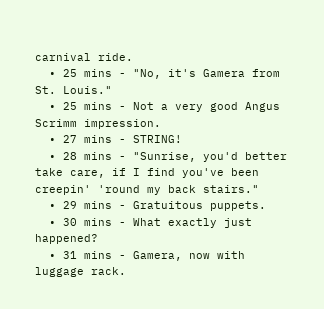carnival ride.
  • 25 mins - "No, it's Gamera from St. Louis."
  • 25 mins - Not a very good Angus Scrimm impression.
  • 27 mins - STRING!
  • 28 mins - "Sunrise, you'd better take care, if I find you've been creepin' 'round my back stairs."
  • 29 mins - Gratuitous puppets.
  • 30 mins - What exactly just happened?
  • 31 mins - Gamera, now with luggage rack.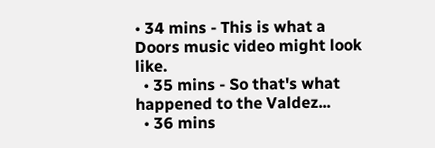• 34 mins - This is what a Doors music video might look like.
  • 35 mins - So that's what happened to the Valdez...
  • 36 mins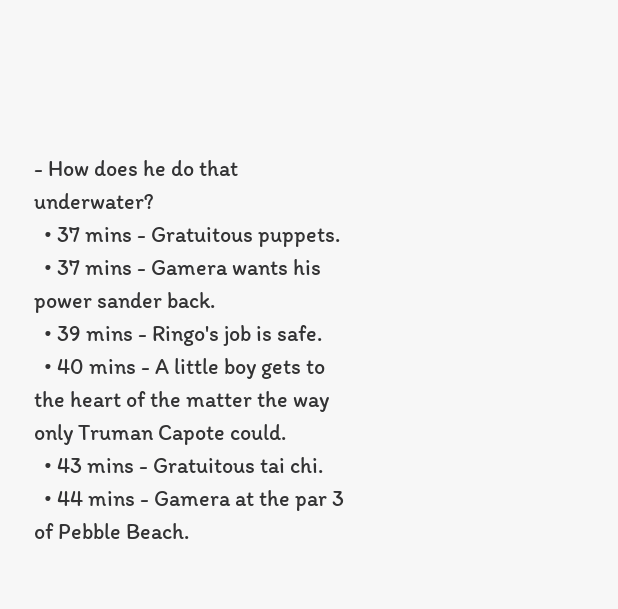- How does he do that underwater?
  • 37 mins - Gratuitous puppets.
  • 37 mins - Gamera wants his power sander back.
  • 39 mins - Ringo's job is safe.
  • 40 mins - A little boy gets to the heart of the matter the way only Truman Capote could.
  • 43 mins - Gratuitous tai chi.
  • 44 mins - Gamera at the par 3 of Pebble Beach.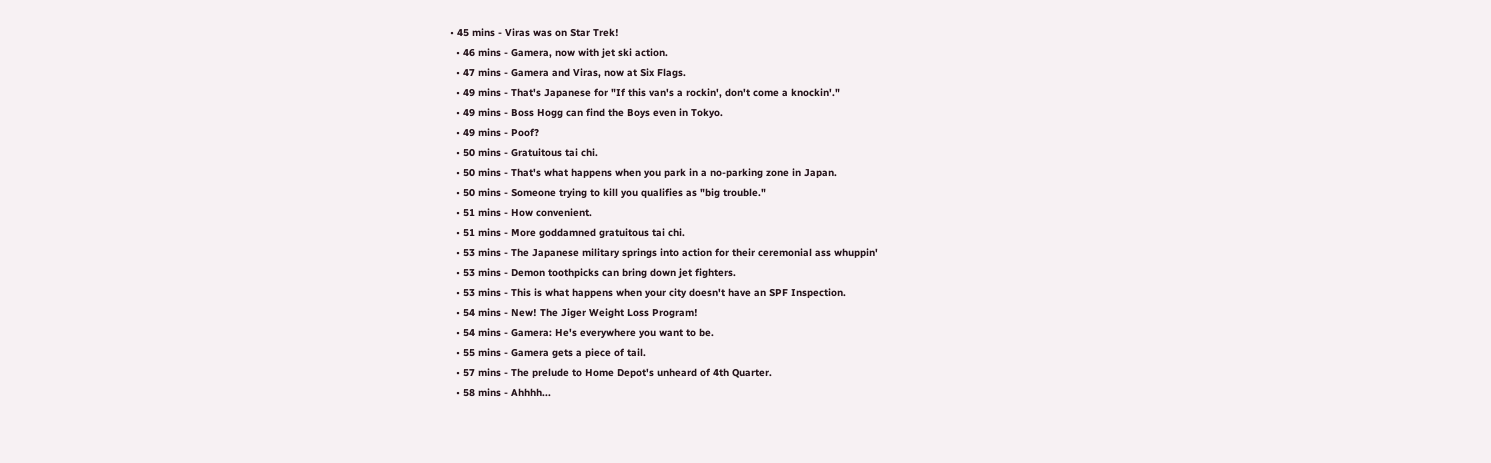• 45 mins - Viras was on Star Trek!
  • 46 mins - Gamera, now with jet ski action.
  • 47 mins - Gamera and Viras, now at Six Flags.
  • 49 mins - That's Japanese for "If this van's a rockin', don't come a knockin'."
  • 49 mins - Boss Hogg can find the Boys even in Tokyo.
  • 49 mins - Poof?
  • 50 mins - Gratuitous tai chi.
  • 50 mins - That's what happens when you park in a no-parking zone in Japan.
  • 50 mins - Someone trying to kill you qualifies as "big trouble."
  • 51 mins - How convenient.
  • 51 mins - More goddamned gratuitous tai chi.
  • 53 mins - The Japanese military springs into action for their ceremonial ass whuppin'
  • 53 mins - Demon toothpicks can bring down jet fighters.
  • 53 mins - This is what happens when your city doesn't have an SPF Inspection.
  • 54 mins - New! The Jiger Weight Loss Program!
  • 54 mins - Gamera: He's everywhere you want to be.
  • 55 mins - Gamera gets a piece of tail.
  • 57 mins - The prelude to Home Depot's unheard of 4th Quarter.
  • 58 mins - Ahhhh...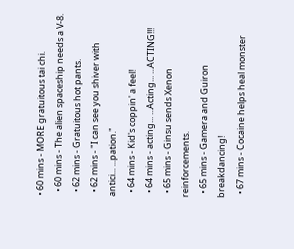• 60 mins - MORE gratuitous tai chi.
  • 60 mins - The alien spaceship needs a V-8.
  • 62 mins - Gratuitous hot pants.
  • 62 mins - "I can see you shiver with antici... ...pation."
  • 64 mins - Kid's coppin' a feel!
  • 64 mins - acting... ...Acting... ...ACTING!!!
  • 65 mins - Ginsu sends Xenon reinforcements.
  • 65 mins - Gamera and Guiron breakdancing!
  • 67 mins - Cocaine helps heal monster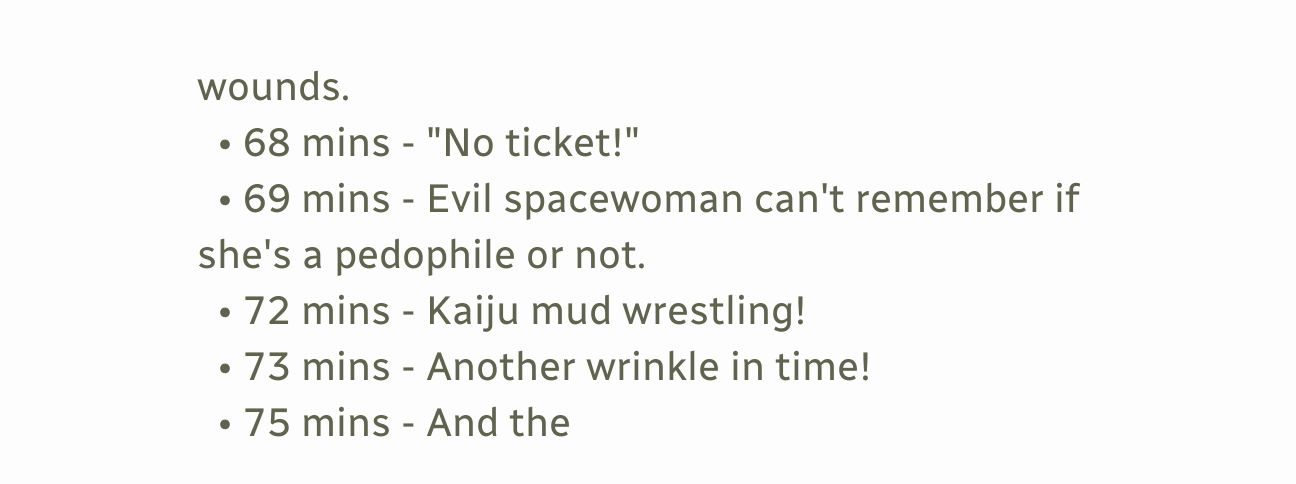wounds.
  • 68 mins - "No ticket!"
  • 69 mins - Evil spacewoman can't remember if she's a pedophile or not.
  • 72 mins - Kaiju mud wrestling!
  • 73 mins - Another wrinkle in time!
  • 75 mins - And the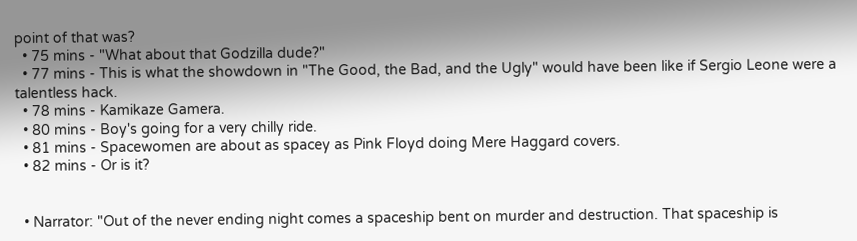point of that was?
  • 75 mins - "What about that Godzilla dude?"
  • 77 mins - This is what the showdown in "The Good, the Bad, and the Ugly" would have been like if Sergio Leone were a talentless hack.
  • 78 mins - Kamikaze Gamera.
  • 80 mins - Boy's going for a very chilly ride.
  • 81 mins - Spacewomen are about as spacey as Pink Floyd doing Mere Haggard covers.
  • 82 mins - Or is it?


  • Narrator: "Out of the never ending night comes a spaceship bent on murder and destruction. That spaceship is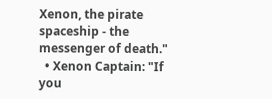Xenon, the pirate spaceship - the messenger of death."
  • Xenon Captain: "If you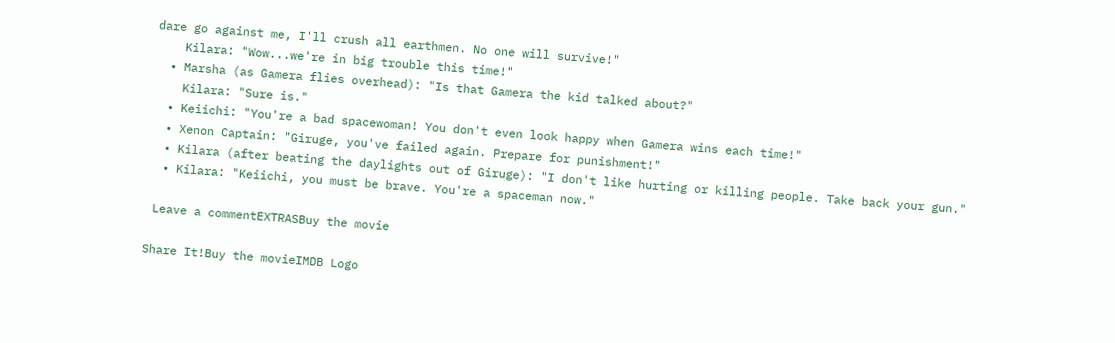dare go against me, I'll crush all earthmen. No one will survive!"
    Kilara: "Wow...we're in big trouble this time!"
  • Marsha (as Gamera flies overhead): "Is that Gamera the kid talked about?"
    Kilara: "Sure is."
  • Keiichi: "You're a bad spacewoman! You don't even look happy when Gamera wins each time!"
  • Xenon Captain: "Giruge, you've failed again. Prepare for punishment!"
  • Kilara (after beating the daylights out of Giruge): "I don't like hurting or killing people. Take back your gun."
  • Kilara: "Keiichi, you must be brave. You're a spaceman now."

 Leave a commentEXTRASBuy the movie

Share It!Buy the movieIMDB Logo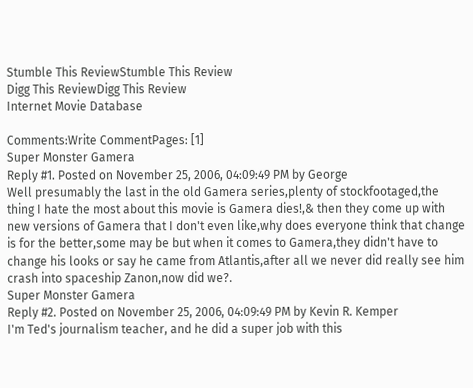Stumble This ReviewStumble This Review
Digg This ReviewDigg This Review
Internet Movie Database

Comments:Write CommentPages: [1]
Super Monster Gamera
Reply #1. Posted on November 25, 2006, 04:09:49 PM by George
Well presumably the last in the old Gamera series,plenty of stockfootaged,the thing I hate the most about this movie is Gamera dies!,& then they come up with new versions of Gamera that I don't even like,why does everyone think that change is for the better,some may be but when it comes to Gamera,they didn't have to change his looks or say he came from Atlantis,after all we never did really see him crash into spaceship Zanon,now did we?.
Super Monster Gamera
Reply #2. Posted on November 25, 2006, 04:09:49 PM by Kevin R. Kemper
I'm Ted's journalism teacher, and he did a super job with this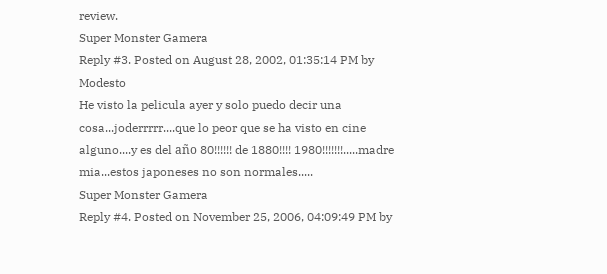review.
Super Monster Gamera
Reply #3. Posted on August 28, 2002, 01:35:14 PM by Modesto
He visto la pelicula ayer y solo puedo decir una cosa...joderrrrr....que lo peor que se ha visto en cine alguno....y es del año 80!!!!!! de 1880!!!! 1980!!!!!!!.....madre mia...estos japoneses no son normales.....
Super Monster Gamera
Reply #4. Posted on November 25, 2006, 04:09:49 PM by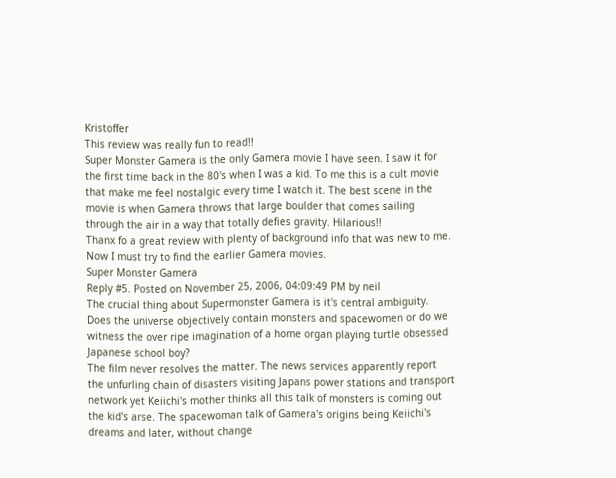Kristoffer
This review was really fun to read!!
Super Monster Gamera is the only Gamera movie I have seen. I saw it for the first time back in the 80's when I was a kid. To me this is a cult movie that make me feel nostalgic every time I watch it. The best scene in the movie is when Gamera throws that large boulder that comes sailing through the air in a way that totally defies gravity. Hilarious!!
Thanx fo a great review with plenty of background info that was new to me. Now I must try to find the earlier Gamera movies.
Super Monster Gamera
Reply #5. Posted on November 25, 2006, 04:09:49 PM by neil
The crucial thing about Supermonster Gamera is it's central ambiguity. Does the universe objectively contain monsters and spacewomen or do we witness the over ripe imagination of a home organ playing turtle obsessed Japanese school boy?
The film never resolves the matter. The news services apparently report the unfurling chain of disasters visiting Japans power stations and transport network yet Keiichi's mother thinks all this talk of monsters is coming out the kid's arse. The spacewoman talk of Gamera's origins being Keiichi's dreams and later, without change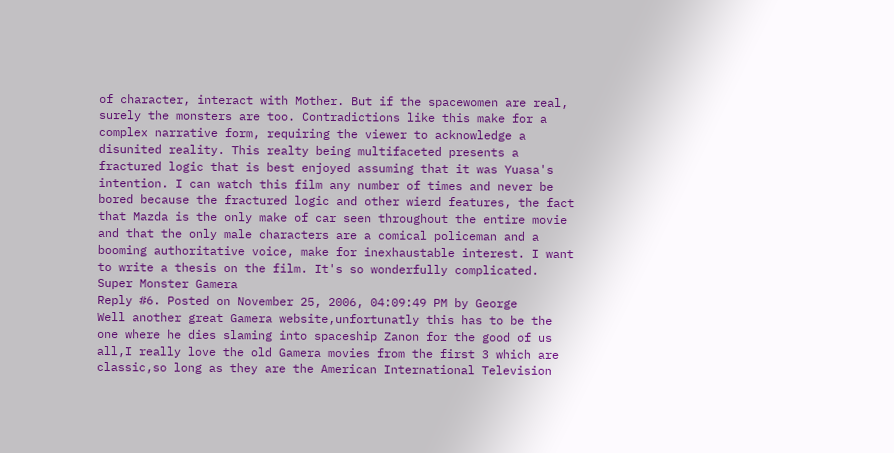of character, interact with Mother. But if the spacewomen are real, surely the monsters are too. Contradictions like this make for a complex narrative form, requiring the viewer to acknowledge a disunited reality. This realty being multifaceted presents a fractured logic that is best enjoyed assuming that it was Yuasa's intention. I can watch this film any number of times and never be bored because the fractured logic and other wierd features, the fact that Mazda is the only make of car seen throughout the entire movie and that the only male characters are a comical policeman and a booming authoritative voice, make for inexhaustable interest. I want to write a thesis on the film. It's so wonderfully complicated.
Super Monster Gamera
Reply #6. Posted on November 25, 2006, 04:09:49 PM by George
Well another great Gamera website,unfortunatly this has to be the one where he dies slaming into spaceship Zanon for the good of us all,I really love the old Gamera movies from the first 3 which are classic,so long as they are the American International Television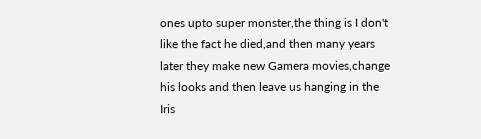ones upto super monster,the thing is I don't like the fact he died,and then many years later they make new Gamera movies,change his looks and then leave us hanging in the Iris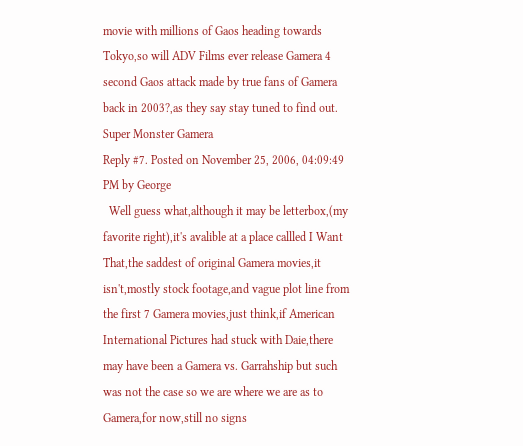movie with millions of Gaos heading towards Tokyo,so will ADV Films ever release Gamera 4 second Gaos attack made by true fans of Gamera back in 2003?,as they say stay tuned to find out.
Super Monster Gamera
Reply #7. Posted on November 25, 2006, 04:09:49 PM by George
  Well guess what,although it may be letterbox,(my favorite right),it's avalible at a place callled I Want That,the saddest of original Gamera movies,it isn't,mostly stock footage,and vague plot line from the first 7 Gamera movies,just think,if American International Pictures had stuck with Daie,there may have been a Gamera vs. Garrahship but such was not the case so we are where we are as to Gamera,for now,still no signs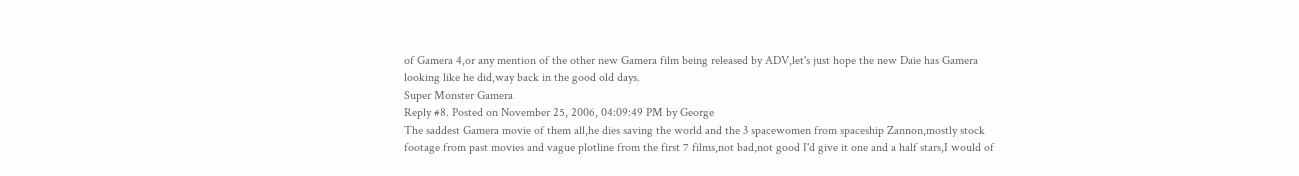of Gamera 4,or any mention of the other new Gamera film being released by ADV,let's just hope the new Daie has Gamera looking like he did,way back in the good old days.
Super Monster Gamera
Reply #8. Posted on November 25, 2006, 04:09:49 PM by George
The saddest Gamera movie of them all,he dies saving the world and the 3 spacewomen from spaceship Zannon,mostly stock footage from past movies and vague plotline from the first 7 films,not bad,not good I'd give it one and a half stars,I would of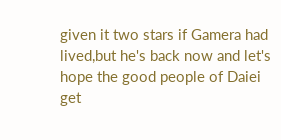given it two stars if Gamera had lived,but he's back now and let's hope the good people of Daiei get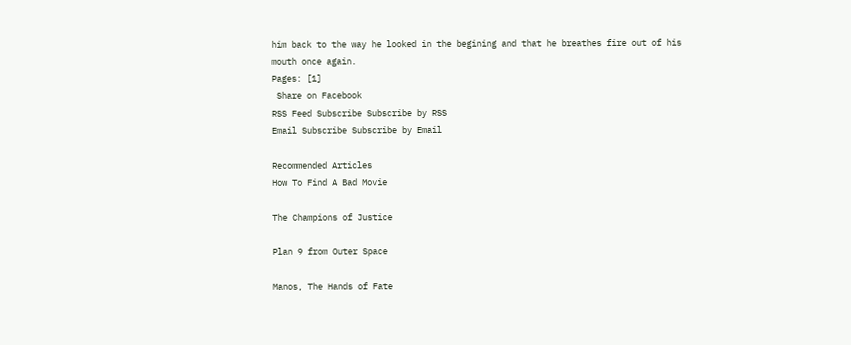him back to the way he looked in the begining and that he breathes fire out of his mouth once again.
Pages: [1]
 Share on Facebook
RSS Feed Subscribe Subscribe by RSS
Email Subscribe Subscribe by Email

Recommended Articles
How To Find A Bad Movie

The Champions of Justice

Plan 9 from Outer Space

Manos, The Hands of Fate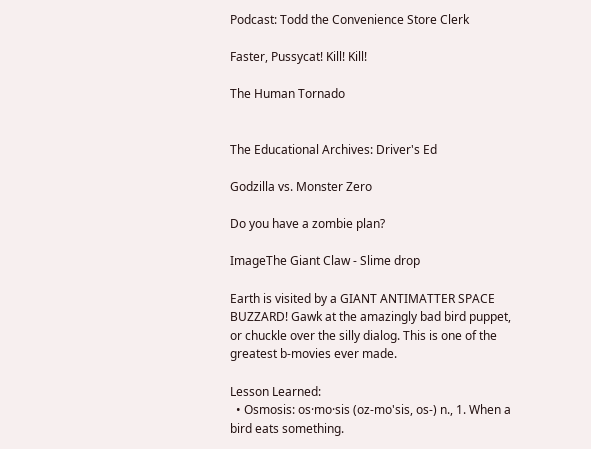Podcast: Todd the Convenience Store Clerk

Faster, Pussycat! Kill! Kill!

The Human Tornado


The Educational Archives: Driver's Ed

Godzilla vs. Monster Zero

Do you have a zombie plan?

ImageThe Giant Claw - Slime drop

Earth is visited by a GIANT ANTIMATTER SPACE BUZZARD! Gawk at the amazingly bad bird puppet, or chuckle over the silly dialog. This is one of the greatest b-movies ever made.

Lesson Learned:
  • Osmosis: os·mo·sis (oz-mo'sis, os-) n., 1. When a bird eats something.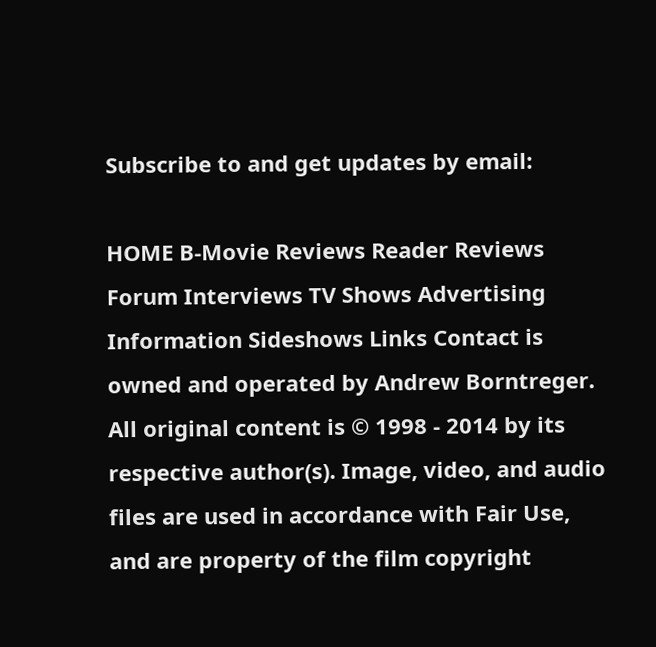Subscribe to and get updates by email:

HOME B-Movie Reviews Reader Reviews Forum Interviews TV Shows Advertising Information Sideshows Links Contact is owned and operated by Andrew Borntreger. All original content is © 1998 - 2014 by its respective author(s). Image, video, and audio files are used in accordance with Fair Use, and are property of the film copyright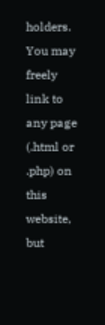holders. You may freely link to any page (.html or .php) on this website, but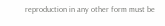reproduction in any other form must be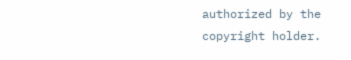authorized by the copyright holder.